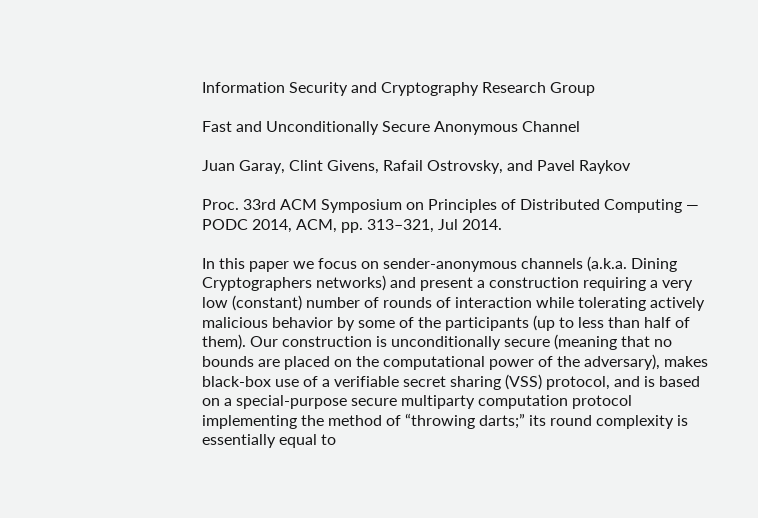Information Security and Cryptography Research Group

Fast and Unconditionally Secure Anonymous Channel

Juan Garay, Clint Givens, Rafail Ostrovsky, and Pavel Raykov

Proc. 33rd ACM Symposium on Principles of Distributed Computing — PODC 2014, ACM, pp. 313–321, Jul 2014.

In this paper we focus on sender-anonymous channels (a.k.a. Dining Cryptographers networks) and present a construction requiring a very low (constant) number of rounds of interaction while tolerating actively malicious behavior by some of the participants (up to less than half of them). Our construction is unconditionally secure (meaning that no bounds are placed on the computational power of the adversary), makes black-box use of a verifiable secret sharing (VSS) protocol, and is based on a special-purpose secure multiparty computation protocol implementing the method of “throwing darts;” its round complexity is essentially equal to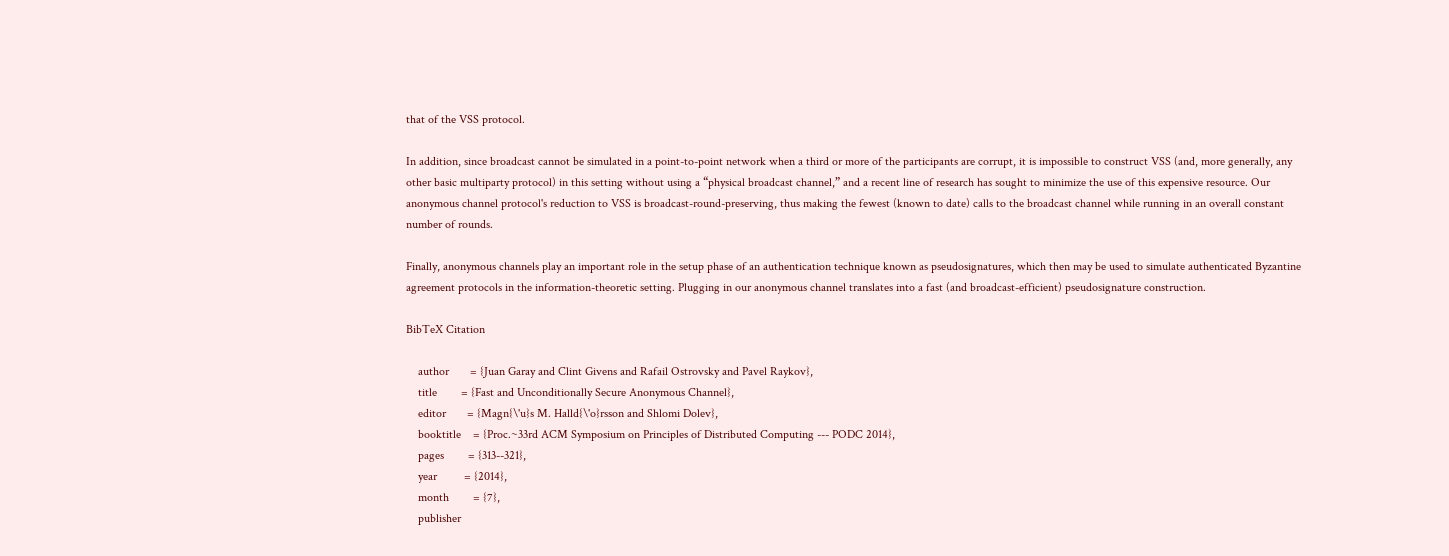that of the VSS protocol.

In addition, since broadcast cannot be simulated in a point-to-point network when a third or more of the participants are corrupt, it is impossible to construct VSS (and, more generally, any other basic multiparty protocol) in this setting without using a “physical broadcast channel,” and a recent line of research has sought to minimize the use of this expensive resource. Our anonymous channel protocol's reduction to VSS is broadcast-round-preserving, thus making the fewest (known to date) calls to the broadcast channel while running in an overall constant number of rounds.

Finally, anonymous channels play an important role in the setup phase of an authentication technique known as pseudosignatures, which then may be used to simulate authenticated Byzantine agreement protocols in the information-theoretic setting. Plugging in our anonymous channel translates into a fast (and broadcast-efficient) pseudosignature construction.

BibTeX Citation

    author       = {Juan Garay and Clint Givens and Rafail Ostrovsky and Pavel Raykov},
    title        = {Fast and Unconditionally Secure Anonymous Channel},
    editor       = {Magn{\'u}s M. Halld{\'o}rsson and Shlomi Dolev},
    booktitle    = {Proc.~33rd ACM Symposium on Principles of Distributed Computing --- PODC 2014},
    pages        = {313--321},
    year         = {2014},
    month        = {7},
    publisher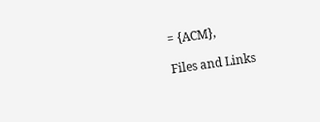= {ACM},

Files and Links